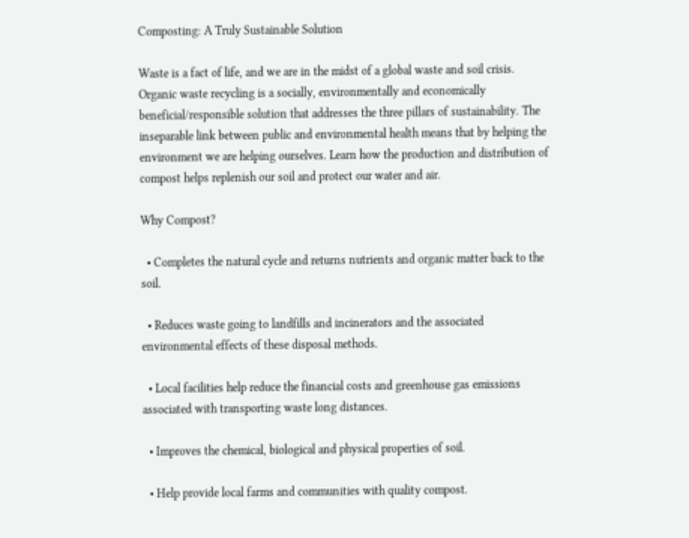Composting: A Truly Sustainable Solution

Waste is a fact of life, and we are in the midst of a global waste and soil crisis. Organic waste recycling is a socially, environmentally and economically beneficial/responsible solution that addresses the three pillars of sustainability. The inseparable link between public and environmental health means that by helping the environment we are helping ourselves. Learn how the production and distribution of compost helps replenish our soil and protect our water and air.

Why Compost?

  • Completes the natural cycle and returns nutrients and organic matter back to the soil.

  • Reduces waste going to landfills and incinerators and the associated environmental effects of these disposal methods.

  • Local facilities help reduce the financial costs and greenhouse gas emissions associated with transporting waste long distances.

  • Improves the chemical, biological and physical properties of soil.

  • Help provide local farms and communities with quality compost.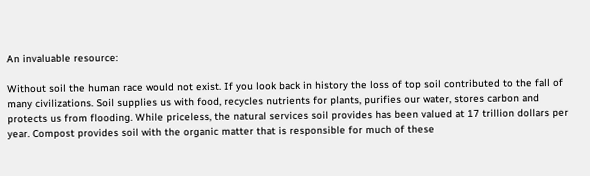An invaluable resource:

Without soil the human race would not exist. If you look back in history the loss of top soil contributed to the fall of many civilizations. Soil supplies us with food, recycles nutrients for plants, purifies our water, stores carbon and protects us from flooding. While priceless, the natural services soil provides has been valued at 17 trillion dollars per year. Compost provides soil with the organic matter that is responsible for much of these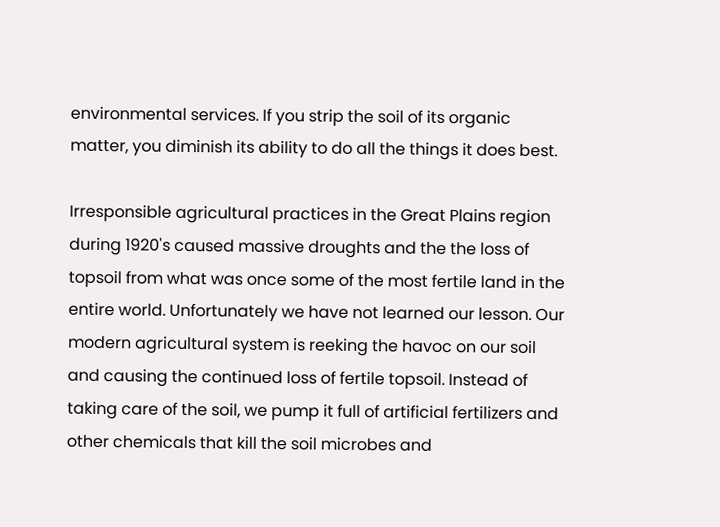environmental services. If you strip the soil of its organic matter, you diminish its ability to do all the things it does best.

Irresponsible agricultural practices in the Great Plains region during 1920's caused massive droughts and the the loss of topsoil from what was once some of the most fertile land in the entire world. Unfortunately we have not learned our lesson. Our modern agricultural system is reeking the havoc on our soil and causing the continued loss of fertile topsoil. Instead of taking care of the soil, we pump it full of artificial fertilizers and other chemicals that kill the soil microbes and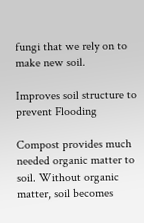fungi that we rely on to make new soil.

Improves soil structure to prevent Flooding

Compost provides much needed organic matter to soil. Without organic matter, soil becomes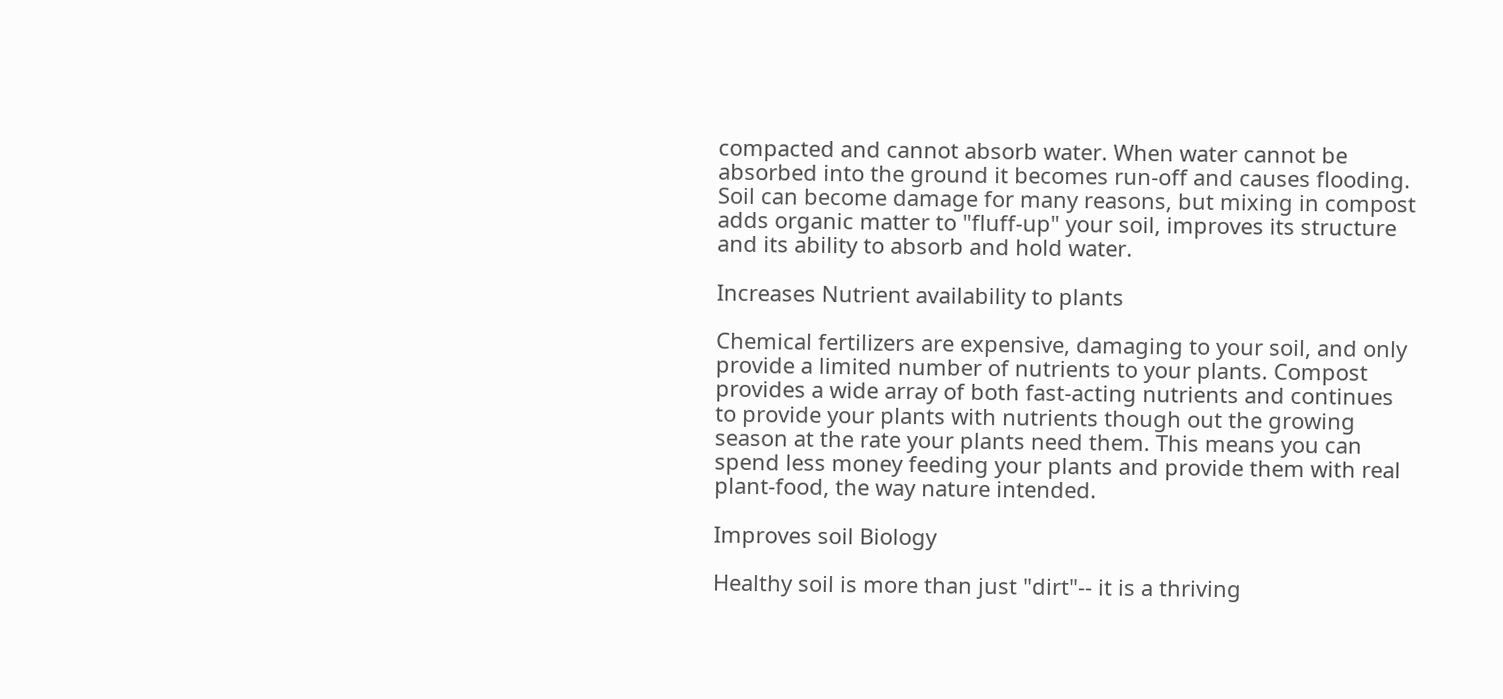compacted and cannot absorb water. When water cannot be absorbed into the ground it becomes run-off and causes flooding. Soil can become damage for many reasons, but mixing in compost adds organic matter to "fluff-up" your soil, improves its structure and its ability to absorb and hold water.

Increases Nutrient availability to plants

Chemical fertilizers are expensive, damaging to your soil, and only provide a limited number of nutrients to your plants. Compost provides a wide array of both fast-acting nutrients and continues to provide your plants with nutrients though out the growing season at the rate your plants need them. This means you can spend less money feeding your plants and provide them with real plant-food, the way nature intended.

Improves soil Biology

Healthy soil is more than just "dirt"-- it is a thriving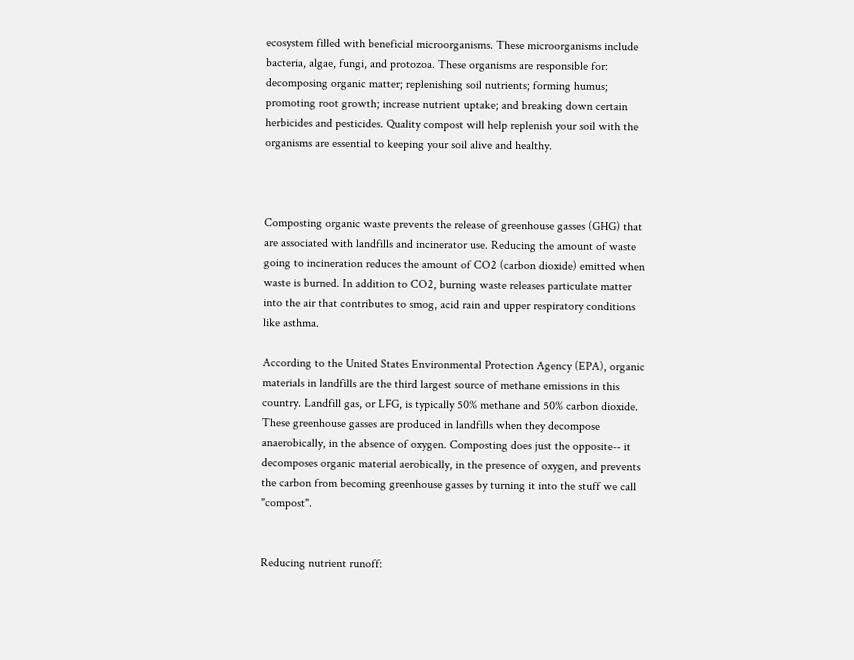ecosystem filled with beneficial microorganisms. These microorganisms include bacteria, algae, fungi, and protozoa. These organisms are responsible for: decomposing organic matter; replenishing soil nutrients; forming humus; promoting root growth; increase nutrient uptake; and breaking down certain herbicides and pesticides. Quality compost will help replenish your soil with the organisms are essential to keeping your soil alive and healthy.



Composting organic waste prevents the release of greenhouse gasses (GHG) that are associated with landfills and incinerator use. Reducing the amount of waste going to incineration reduces the amount of CO2 (carbon dioxide) emitted when waste is burned. In addition to CO2, burning waste releases particulate matter into the air that contributes to smog, acid rain and upper respiratory conditions like asthma.

According to the United States Environmental Protection Agency (EPA), organic materials in landfills are the third largest source of methane emissions in this country. Landfill gas, or LFG, is typically 50% methane and 50% carbon dioxide. These greenhouse gasses are produced in landfills when they decompose anaerobically, in the absence of oxygen. Composting does just the opposite-- it decomposes organic material aerobically, in the presence of oxygen, and prevents the carbon from becoming greenhouse gasses by turning it into the stuff we call "compost".


Reducing nutrient runoff: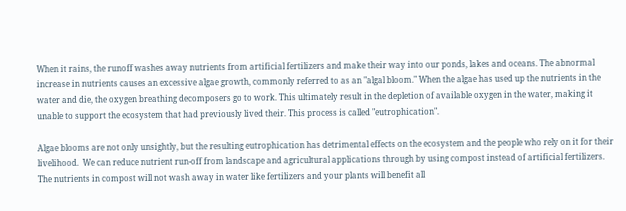When it rains, the runoff washes away nutrients from artificial fertilizers and make their way into our ponds, lakes and oceans. The abnormal increase in nutrients causes an excessive algae growth, commonly referred to as an "algal bloom." When the algae has used up the nutrients in the water and die, the oxygen breathing decomposers go to work. This ultimately result in the depletion of available oxygen in the water, making it unable to support the ecosystem that had previously lived their. This process is called "eutrophication".

Algae blooms are not only unsightly, but the resulting eutrophication has detrimental effects on the ecosystem and the people who rely on it for their livelihood.  We can reduce nutrient run-off from landscape and agricultural applications through by using compost instead of artificial fertilizers. The nutrients in compost will not wash away in water like fertilizers and your plants will benefit all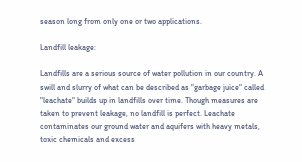season long from only one or two applications.

Landfill leakage:

Landfills are a serious source of water pollution in our country. A swill and slurry of what can be described as "garbage juice" called "leachate" builds up in landfills over time. Though measures are taken to prevent leakage, no landfill is perfect. Leachate contaminates our ground water and aquifers with heavy metals, toxic chemicals and excess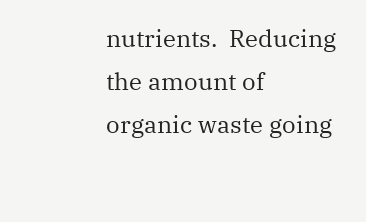nutrients.  Reducing the amount of organic waste going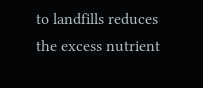to landfills reduces the excess nutrient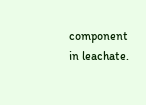component in leachate.